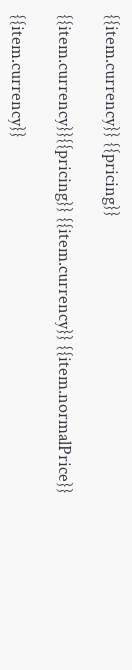{{item.currency}} {{pricing}}

{{item.currency}}{{pricing}} {{item.currency}} {{item.normalPrice}}

{{item.currency}}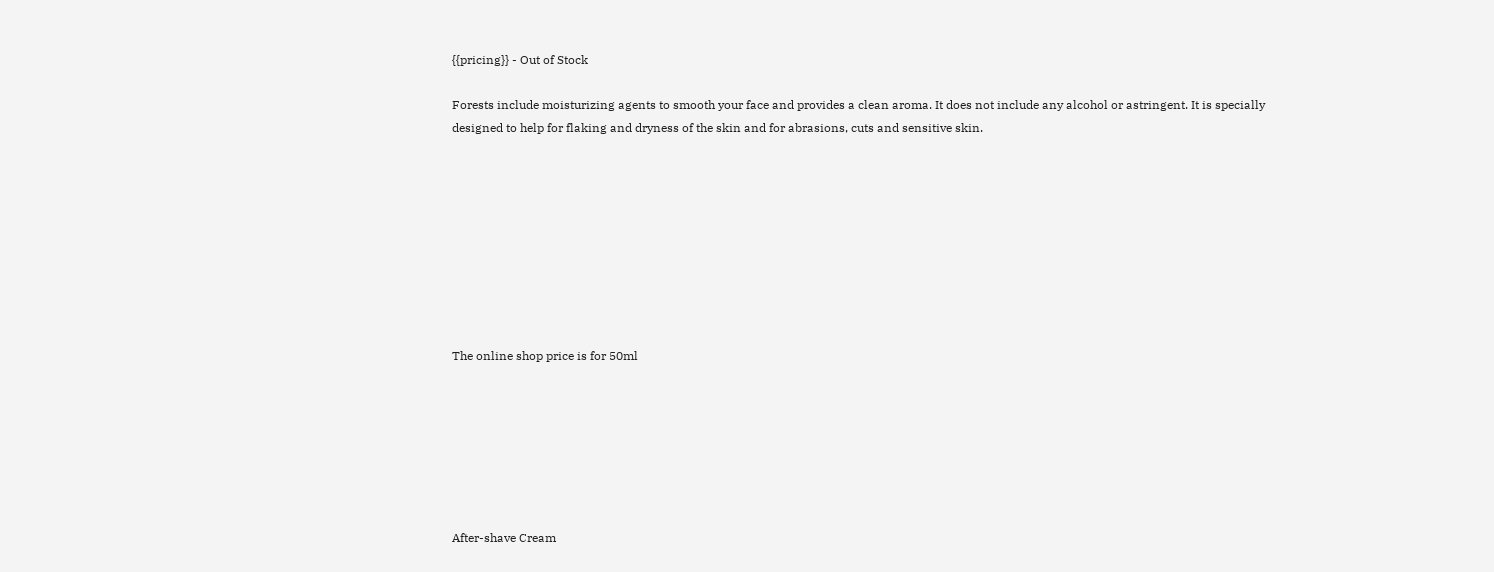{{pricing}} - Out of Stock

Forests include moisturizing agents to smooth your face and provides a clean aroma. It does not include any alcohol or astringent. It is specially designed to help for flaking and dryness of the skin and for abrasions, cuts and sensitive skin.









The online shop price is for 50ml







After-shave Cream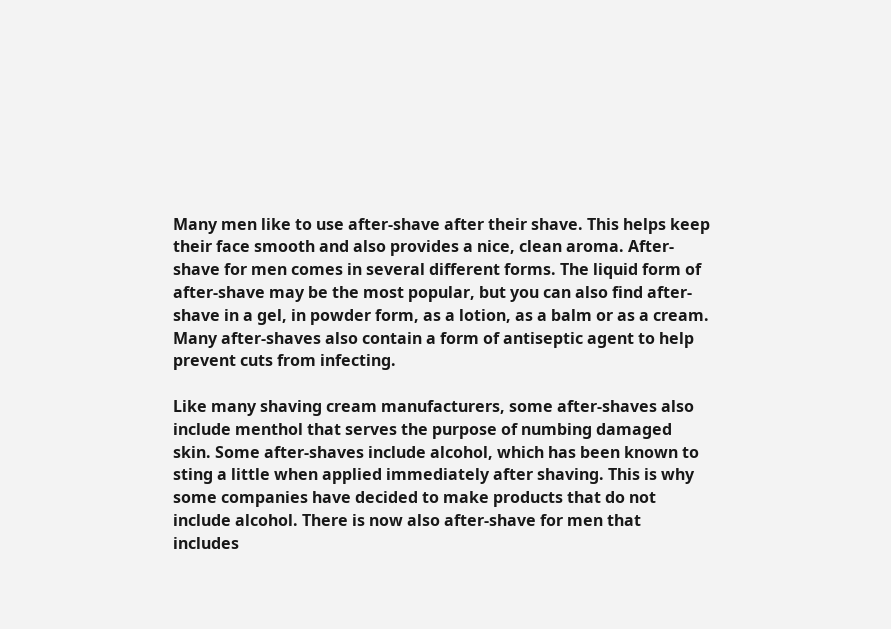Many men like to use after-shave after their shave. This helps keep their face smooth and also provides a nice, clean aroma. After-shave for men comes in several different forms. The liquid form of after-shave may be the most popular, but you can also find after-shave in a gel, in powder form, as a lotion, as a balm or as a cream. Many after-shaves also contain a form of antiseptic agent to help prevent cuts from infecting.

Like many shaving cream manufacturers, some after-shaves also include menthol that serves the purpose of numbing damaged skin. Some after-shaves include alcohol, which has been known to sting a little when applied immediately after shaving. This is why some companies have decided to make products that do not include alcohol. There is now also after-shave for men that includes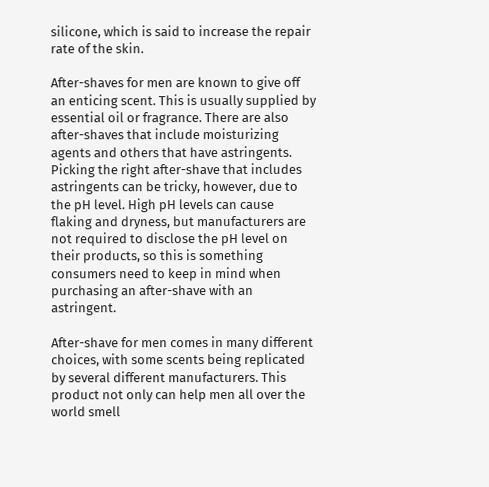silicone, which is said to increase the repair rate of the skin.

After-shaves for men are known to give off an enticing scent. This is usually supplied by essential oil or fragrance. There are also after-shaves that include moisturizing agents and others that have astringents. Picking the right after-shave that includes astringents can be tricky, however, due to the pH level. High pH levels can cause flaking and dryness, but manufacturers are not required to disclose the pH level on their products, so this is something consumers need to keep in mind when purchasing an after-shave with an astringent.

After-shave for men comes in many different choices, with some scents being replicated by several different manufacturers. This product not only can help men all over the world smell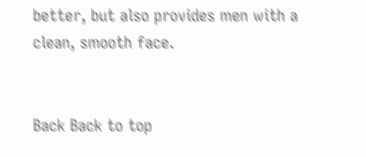better, but also provides men with a clean, smooth face.


Back Back to top